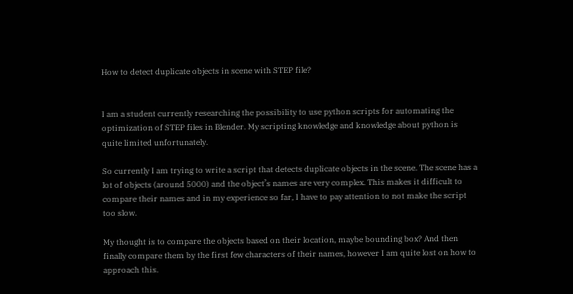How to detect duplicate objects in scene with STEP file?


I am a student currently researching the possibility to use python scripts for automating the optimization of STEP files in Blender. My scripting knowledge and knowledge about python is quite limited unfortunately.

So currently I am trying to write a script that detects duplicate objects in the scene. The scene has a lot of objects (around 5000) and the object’s names are very complex. This makes it difficult to compare their names and in my experience so far, I have to pay attention to not make the script too slow.

My thought is to compare the objects based on their location, maybe bounding box? And then finally compare them by the first few characters of their names, however I am quite lost on how to approach this.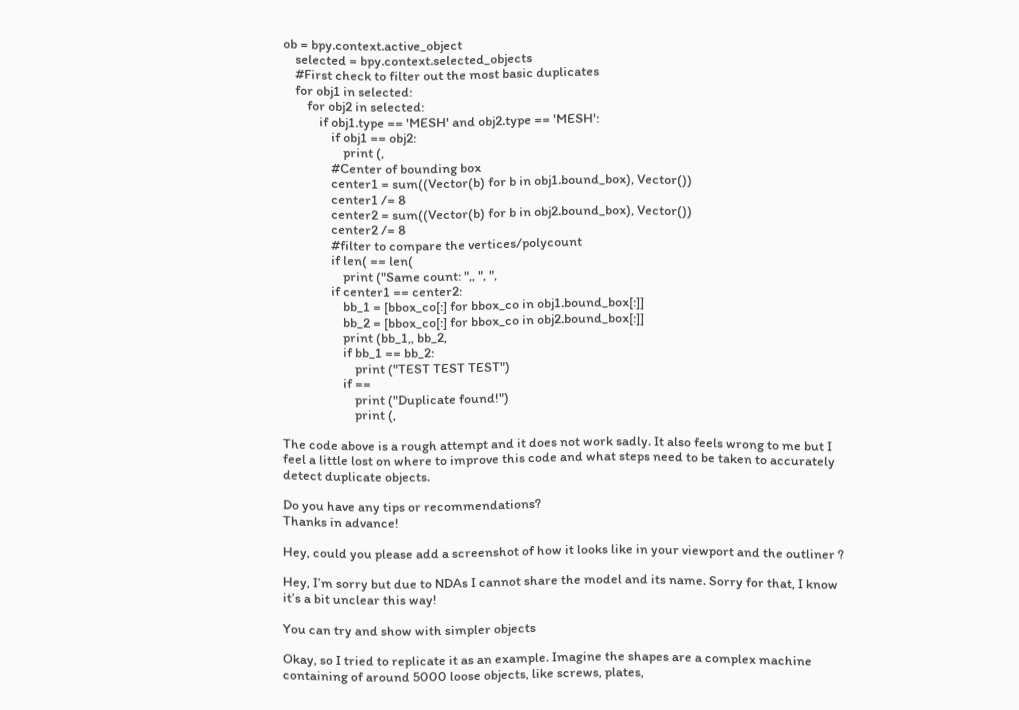ob = bpy.context.active_object
    selected = bpy.context.selected_objects
    #First check to filter out the most basic duplicates
    for obj1 in selected:
        for obj2 in selected:
            if obj1.type == 'MESH' and obj2.type == 'MESH':
                if obj1 == obj2:
                    print (,
                #Center of bounding box
                center1 = sum((Vector(b) for b in obj1.bound_box), Vector())
                center1 /= 8
                center2 = sum((Vector(b) for b in obj2.bound_box), Vector())
                center2 /= 8
                #filter to compare the vertices/polycount
                if len( == len(
                    print ("Same count: ",, ", ",
                if center1 == center2:
                    bb_1 = [bbox_co[:] for bbox_co in obj1.bound_box[:]]
                    bb_2 = [bbox_co[:] for bbox_co in obj2.bound_box[:]]
                    print (bb_1,, bb_2,
                    if bb_1 == bb_2:
                        print ("TEST TEST TEST")
                    if ==
                        print ("Duplicate found!")
                        print (,

The code above is a rough attempt and it does not work sadly. It also feels wrong to me but I feel a little lost on where to improve this code and what steps need to be taken to accurately detect duplicate objects.

Do you have any tips or recommendations?
Thanks in advance!

Hey, could you please add a screenshot of how it looks like in your viewport and the outliner ?

Hey, I’m sorry but due to NDAs I cannot share the model and its name. Sorry for that, I know it’s a bit unclear this way!

You can try and show with simpler objects

Okay, so I tried to replicate it as an example. Imagine the shapes are a complex machine containing of around 5000 loose objects, like screws, plates,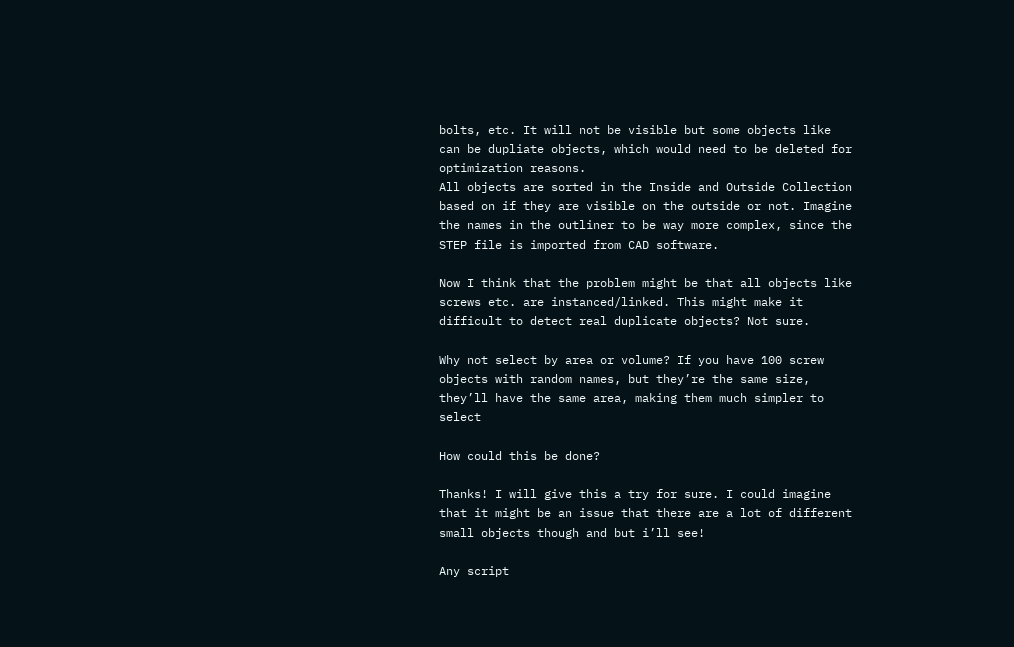bolts, etc. It will not be visible but some objects like can be dupliate objects, which would need to be deleted for optimization reasons.
All objects are sorted in the Inside and Outside Collection based on if they are visible on the outside or not. Imagine the names in the outliner to be way more complex, since the STEP file is imported from CAD software.

Now I think that the problem might be that all objects like screws etc. are instanced/linked. This might make it difficult to detect real duplicate objects? Not sure.

Why not select by area or volume? If you have 100 screw objects with random names, but they’re the same size, they’ll have the same area, making them much simpler to select

How could this be done?

Thanks! I will give this a try for sure. I could imagine that it might be an issue that there are a lot of different small objects though and but i’ll see!

Any script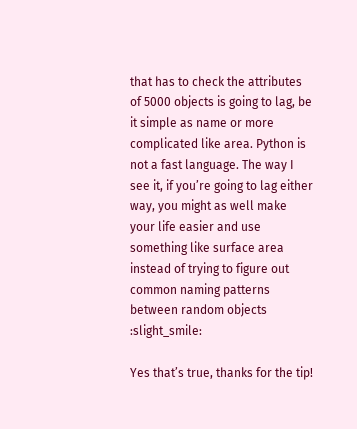that has to check the attributes of 5000 objects is going to lag, be it simple as name or more complicated like area. Python is not a fast language. The way I see it, if you’re going to lag either way, you might as well make your life easier and use something like surface area instead of trying to figure out common naming patterns between random objects :slight_smile:

Yes that’s true, thanks for the tip!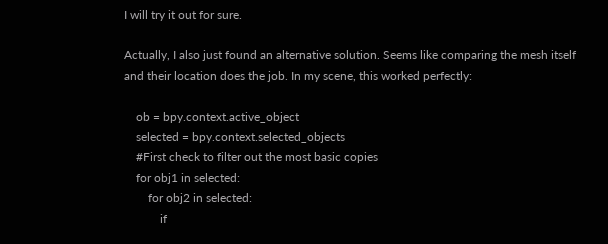I will try it out for sure.

Actually, I also just found an alternative solution. Seems like comparing the mesh itself and their location does the job. In my scene, this worked perfectly:

    ob = bpy.context.active_object
    selected = bpy.context.selected_objects
    #First check to filter out the most basic copies
    for obj1 in selected:
        for obj2 in selected:
            if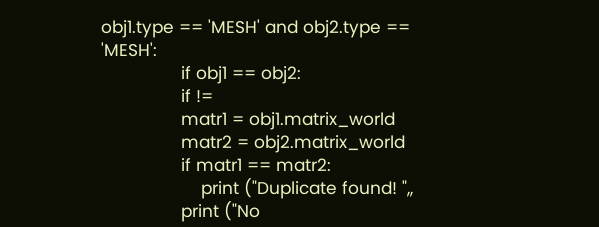obj1.type == 'MESH' and obj2.type == 'MESH':
                if obj1 == obj2:
                if !=
                matr1 = obj1.matrix_world
                matr2 = obj2.matrix_world
                if matr1 == matr2:
                    print ("Duplicate found! ",,
                print ("No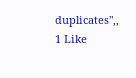duplicates",,
1 Like